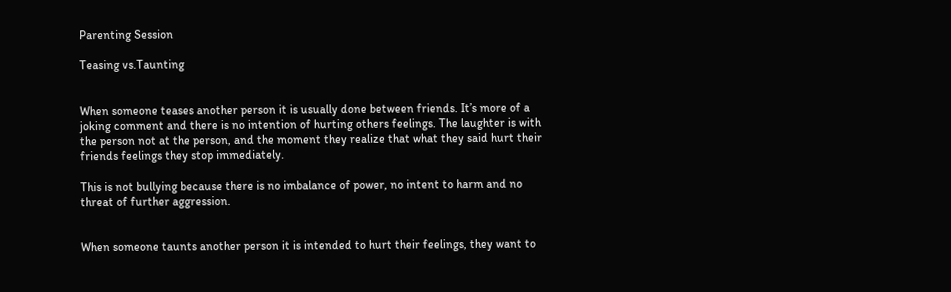Parenting Session

Teasing vs.Taunting


When someone teases another person it is usually done between friends. It’s more of a joking comment and there is no intention of hurting others feelings. The laughter is with the person not at the person, and the moment they realize that what they said hurt their friends feelings they stop immediately.

This is not bullying because there is no imbalance of power, no intent to harm and no threat of further aggression.


When someone taunts another person it is intended to hurt their feelings, they want to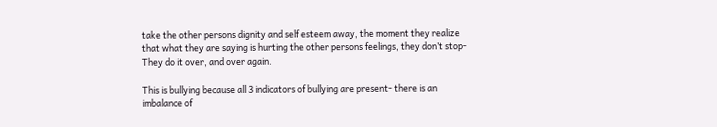take the other persons dignity and self esteem away, the moment they realize that what they are saying is hurting the other persons feelings, they don’t stop- They do it over, and over again.

This is bullying because all 3 indicators of bullying are present- there is an imbalance of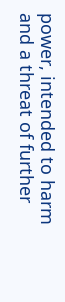power, intended to harm and a threat of further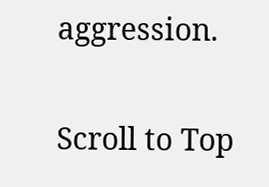aggression.

Scroll to Top